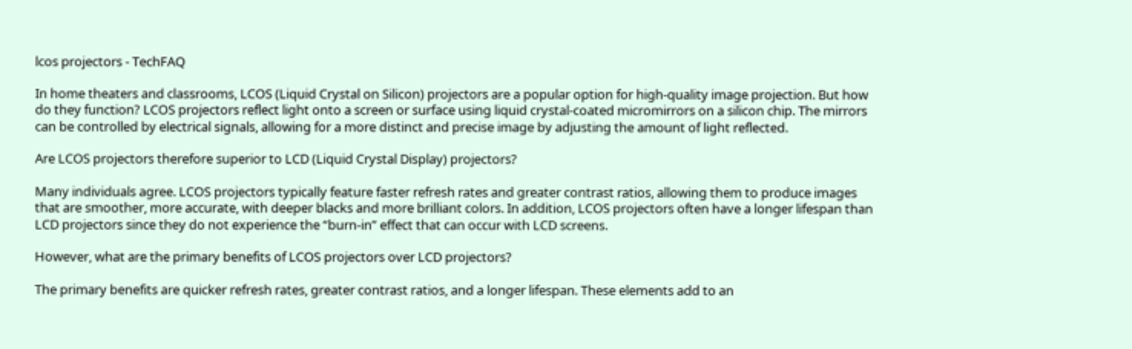lcos projectors - TechFAQ

In home theaters and classrooms, LCOS (Liquid Crystal on Silicon) projectors are a popular option for high-quality image projection. But how do they function? LCOS projectors reflect light onto a screen or surface using liquid crystal-coated micromirrors on a silicon chip. The mirrors can be controlled by electrical signals, allowing for a more distinct and precise image by adjusting the amount of light reflected.

Are LCOS projectors therefore superior to LCD (Liquid Crystal Display) projectors?

Many individuals agree. LCOS projectors typically feature faster refresh rates and greater contrast ratios, allowing them to produce images that are smoother, more accurate, with deeper blacks and more brilliant colors. In addition, LCOS projectors often have a longer lifespan than LCD projectors since they do not experience the “burn-in” effect that can occur with LCD screens.

However, what are the primary benefits of LCOS projectors over LCD projectors?

The primary benefits are quicker refresh rates, greater contrast ratios, and a longer lifespan. These elements add to an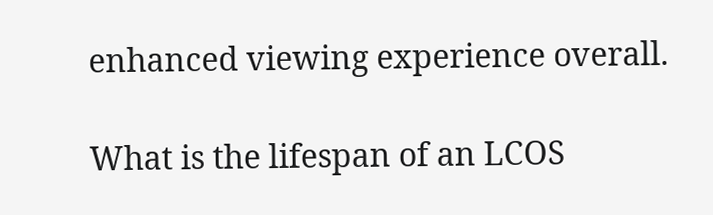enhanced viewing experience overall.

What is the lifespan of an LCOS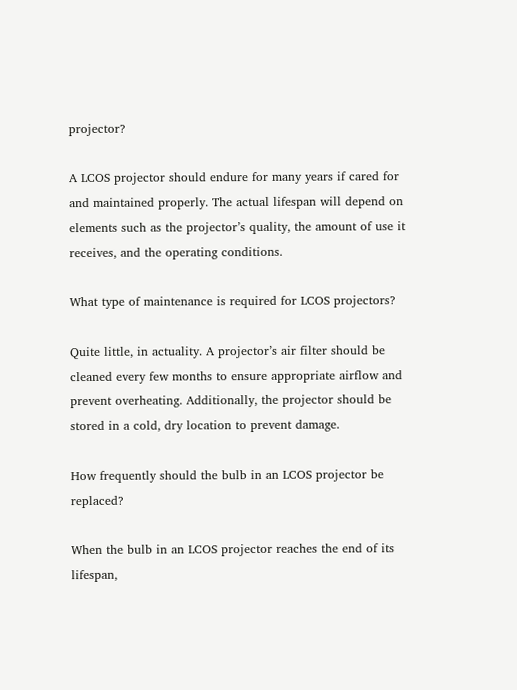projector?

A LCOS projector should endure for many years if cared for and maintained properly. The actual lifespan will depend on elements such as the projector’s quality, the amount of use it receives, and the operating conditions.

What type of maintenance is required for LCOS projectors?

Quite little, in actuality. A projector’s air filter should be cleaned every few months to ensure appropriate airflow and prevent overheating. Additionally, the projector should be stored in a cold, dry location to prevent damage.

How frequently should the bulb in an LCOS projector be replaced?

When the bulb in an LCOS projector reaches the end of its lifespan,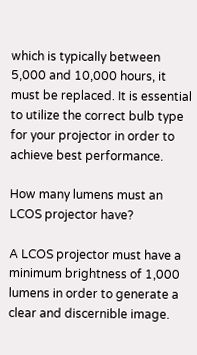which is typically between 5,000 and 10,000 hours, it must be replaced. It is essential to utilize the correct bulb type for your projector in order to achieve best performance.

How many lumens must an LCOS projector have?

A LCOS projector must have a minimum brightness of 1,000 lumens in order to generate a clear and discernible image.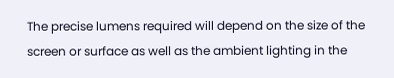The precise lumens required will depend on the size of the screen or surface as well as the ambient lighting in the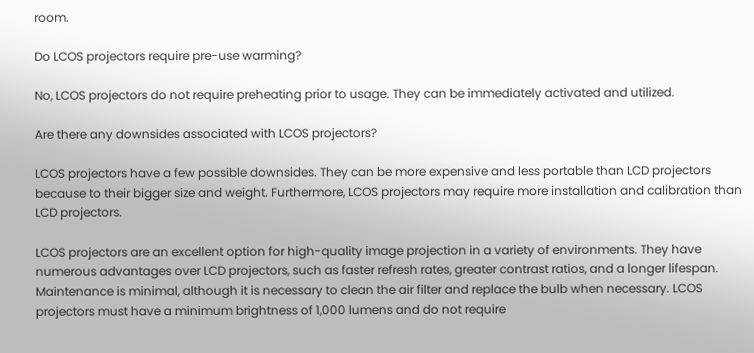room.

Do LCOS projectors require pre-use warming?

No, LCOS projectors do not require preheating prior to usage. They can be immediately activated and utilized.

Are there any downsides associated with LCOS projectors?

LCOS projectors have a few possible downsides. They can be more expensive and less portable than LCD projectors because to their bigger size and weight. Furthermore, LCOS projectors may require more installation and calibration than LCD projectors.

LCOS projectors are an excellent option for high-quality image projection in a variety of environments. They have numerous advantages over LCD projectors, such as faster refresh rates, greater contrast ratios, and a longer lifespan. Maintenance is minimal, although it is necessary to clean the air filter and replace the bulb when necessary. LCOS projectors must have a minimum brightness of 1,000 lumens and do not require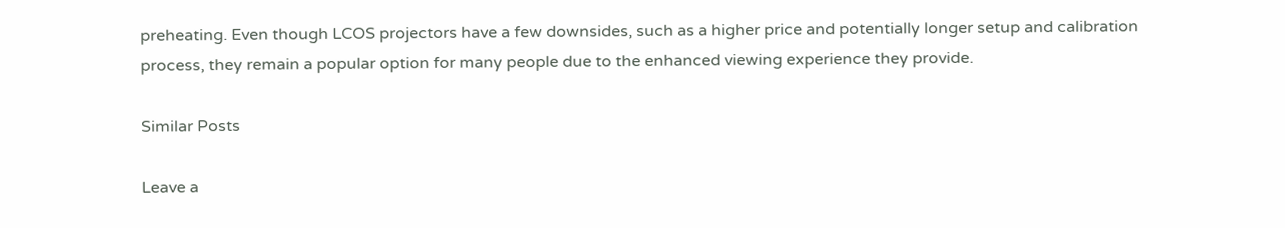preheating. Even though LCOS projectors have a few downsides, such as a higher price and potentially longer setup and calibration process, they remain a popular option for many people due to the enhanced viewing experience they provide.

Similar Posts

Leave a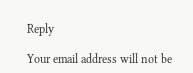Reply

Your email address will not be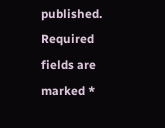published. Required fields are marked *